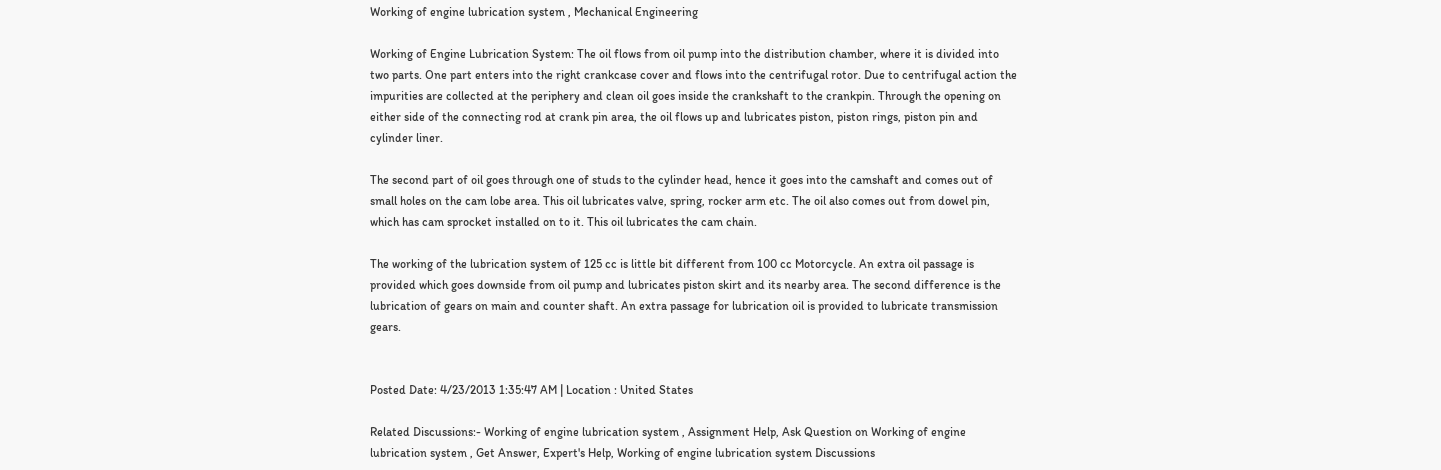Working of engine lubrication system , Mechanical Engineering

Working of Engine Lubrication System: The oil flows from oil pump into the distribution chamber, where it is divided into two parts. One part enters into the right crankcase cover and flows into the centrifugal rotor. Due to centrifugal action the impurities are collected at the periphery and clean oil goes inside the crankshaft to the crankpin. Through the opening on either side of the connecting rod at crank pin area, the oil flows up and lubricates piston, piston rings, piston pin and cylinder liner.

The second part of oil goes through one of studs to the cylinder head, hence it goes into the camshaft and comes out of small holes on the cam lobe area. This oil lubricates valve, spring, rocker arm etc. The oil also comes out from dowel pin, which has cam sprocket installed on to it. This oil lubricates the cam chain.

The working of the lubrication system of 125 cc is little bit different from 100 cc Motorcycle. An extra oil passage is provided which goes downside from oil pump and lubricates piston skirt and its nearby area. The second difference is the lubrication of gears on main and counter shaft. An extra passage for lubrication oil is provided to lubricate transmission gears.


Posted Date: 4/23/2013 1:35:47 AM | Location : United States

Related Discussions:- Working of engine lubrication system , Assignment Help, Ask Question on Working of engine lubrication system , Get Answer, Expert's Help, Working of engine lubrication system Discussions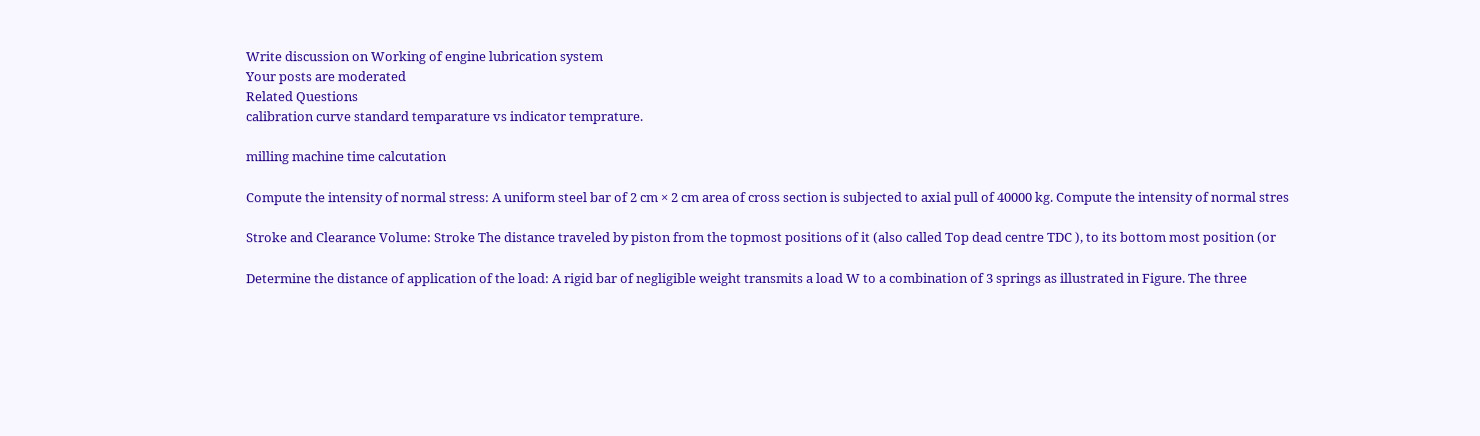Write discussion on Working of engine lubrication system
Your posts are moderated
Related Questions
calibration curve standard temparature vs indicator temprature.

milling machine time calcutation

Compute the intensity of normal stress: A uniform steel bar of 2 cm × 2 cm area of cross section is subjected to axial pull of 40000 kg. Compute the intensity of normal stres

Stroke and Clearance Volume: Stroke The distance traveled by piston from the topmost positions of it (also called Top dead centre TDC ), to its bottom most position (or

Determine the distance of application of the load: A rigid bar of negligible weight transmits a load W to a combination of 3 springs as illustrated in Figure. The three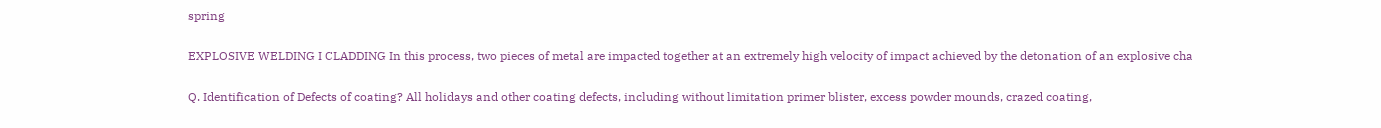spring

EXPLOSIVE WELDING I CLADDING In this process, two pieces of metal are impacted together at an extremely high velocity of impact achieved by the detonation of an explosive cha

Q. Identification of Defects of coating? All holidays and other coating defects, including without limitation primer blister, excess powder mounds, crazed coating,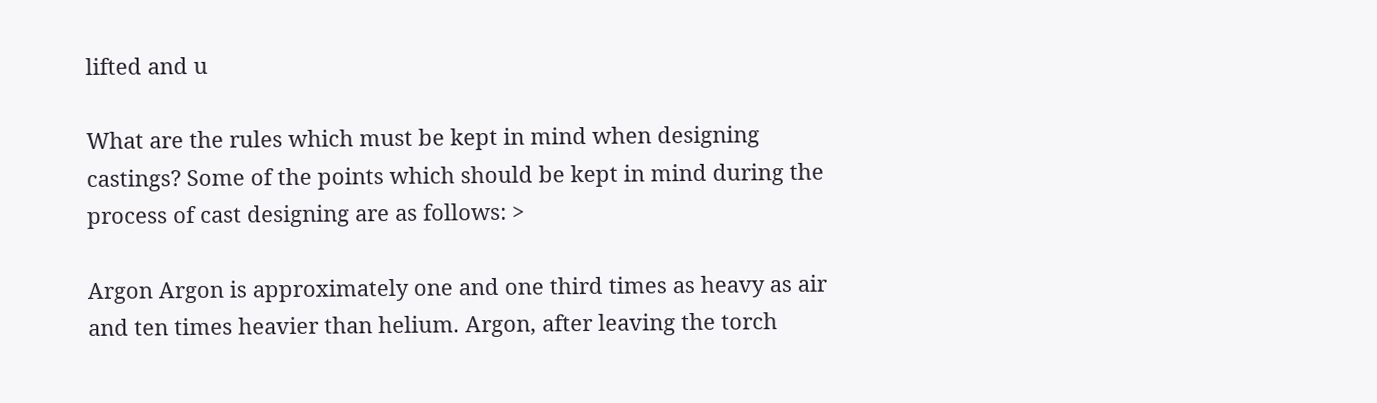lifted and u

What are the rules which must be kept in mind when designing castings? Some of the points which should be kept in mind during the process of cast designing are as follows: >

Argon Argon is approximately one and one third times as heavy as air and ten times heavier than helium. Argon, after leaving the torch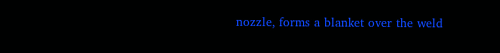nozzle, forms a blanket over the weld